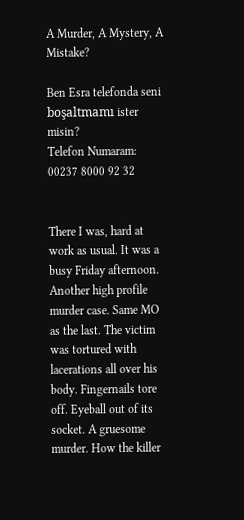A Murder, A Mystery, A Mistake?

Ben Esra telefonda seni boşaltmamı ister misin?
Telefon Numaram: 00237 8000 92 32


There I was, hard at work as usual. It was a busy Friday afternoon. Another high profile murder case. Same MO as the last. The victim was tortured with lacerations all over his body. Fingernails tore off. Eyeball out of its socket. A gruesome murder. How the killer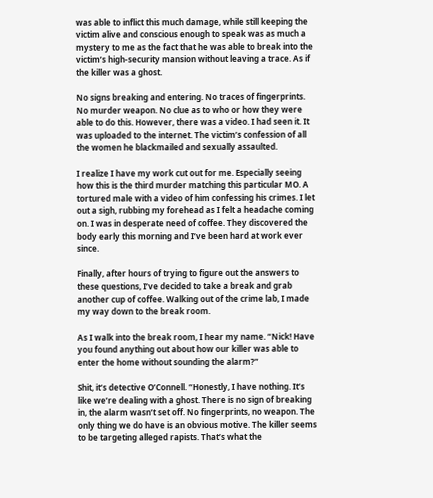was able to inflict this much damage, while still keeping the victim alive and conscious enough to speak was as much a mystery to me as the fact that he was able to break into the victim’s high-security mansion without leaving a trace. As if the killer was a ghost.

No signs breaking and entering. No traces of fingerprints. No murder weapon. No clue as to who or how they were able to do this. However, there was a video. I had seen it. It was uploaded to the internet. The victim’s confession of all the women he blackmailed and sexually assaulted.

I realize I have my work cut out for me. Especially seeing how this is the third murder matching this particular MO. A tortured male with a video of him confessing his crimes. I let out a sigh, rubbing my forehead as I felt a headache coming on. I was in desperate need of coffee. They discovered the body early this morning and I’ve been hard at work ever since.

Finally, after hours of trying to figure out the answers to these questions, I’ve decided to take a break and grab another cup of coffee. Walking out of the crime lab, I made my way down to the break room.

As I walk into the break room, I hear my name. “Nick! Have you found anything out about how our killer was able to enter the home without sounding the alarm?”

Shit, it’s detective O’Connell. “Honestly, I have nothing. It’s like we’re dealing with a ghost. There is no sign of breaking in, the alarm wasn’t set off. No fingerprints, no weapon. The only thing we do have is an obvious motive. The killer seems to be targeting alleged rapists. That’s what the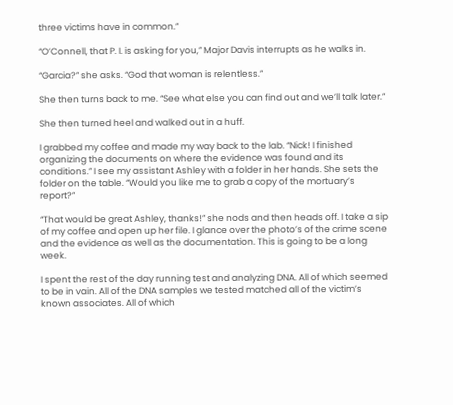three victims have in common.”

“O’Connell, that P. I. is asking for you,” Major Davis interrupts as he walks in.

“Garcia?” she asks. “God that woman is relentless.”

She then turns back to me. “See what else you can find out and we’ll talk later.”

She then turned heel and walked out in a huff.

I grabbed my coffee and made my way back to the lab. “Nick! I finished organizing the documents on where the evidence was found and its conditions.” I see my assistant Ashley with a folder in her hands. She sets the folder on the table. “Would you like me to grab a copy of the mortuary’s report?”

“That would be great Ashley, thanks!” she nods and then heads off. I take a sip of my coffee and open up her file. I glance over the photo’s of the crime scene and the evidence as well as the documentation. This is going to be a long week.

I spent the rest of the day running test and analyzing DNA. All of which seemed to be in vain. All of the DNA samples we tested matched all of the victim’s known associates. All of which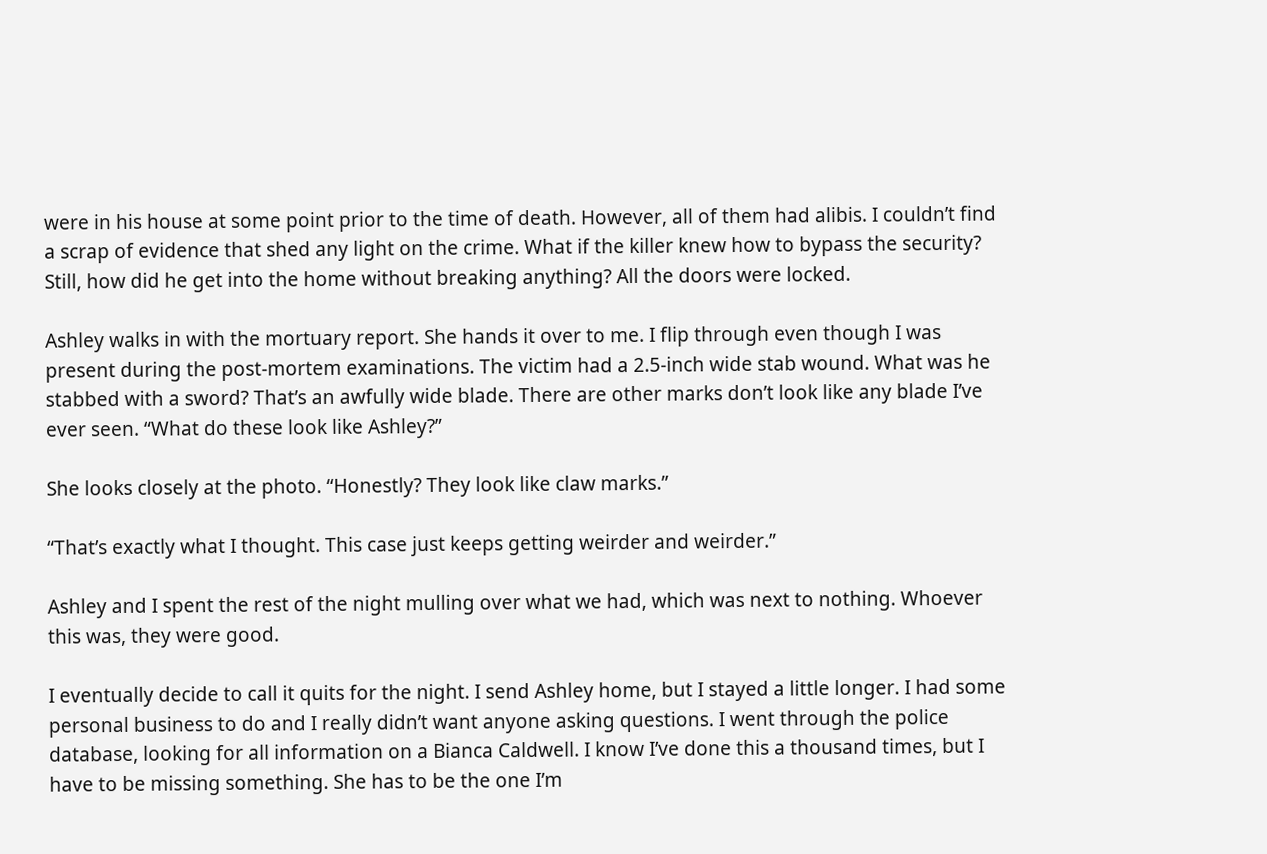were in his house at some point prior to the time of death. However, all of them had alibis. I couldn’t find a scrap of evidence that shed any light on the crime. What if the killer knew how to bypass the security? Still, how did he get into the home without breaking anything? All the doors were locked.

Ashley walks in with the mortuary report. She hands it over to me. I flip through even though I was present during the post-mortem examinations. The victim had a 2.5-inch wide stab wound. What was he stabbed with a sword? That’s an awfully wide blade. There are other marks don’t look like any blade I’ve ever seen. “What do these look like Ashley?”

She looks closely at the photo. “Honestly? They look like claw marks.”

“That’s exactly what I thought. This case just keeps getting weirder and weirder.”

Ashley and I spent the rest of the night mulling over what we had, which was next to nothing. Whoever this was, they were good.

I eventually decide to call it quits for the night. I send Ashley home, but I stayed a little longer. I had some personal business to do and I really didn’t want anyone asking questions. I went through the police database, looking for all information on a Bianca Caldwell. I know I’ve done this a thousand times, but I have to be missing something. She has to be the one I’m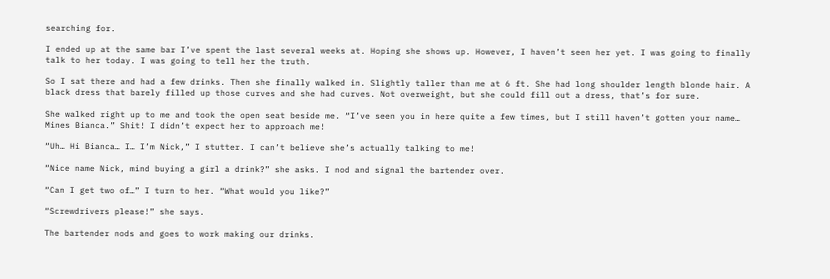searching for.

I ended up at the same bar I’ve spent the last several weeks at. Hoping she shows up. However, I haven’t seen her yet. I was going to finally talk to her today. I was going to tell her the truth.

So I sat there and had a few drinks. Then she finally walked in. Slightly taller than me at 6 ft. She had long shoulder length blonde hair. A black dress that barely filled up those curves and she had curves. Not overweight, but she could fill out a dress, that’s for sure.

She walked right up to me and took the open seat beside me. “I’ve seen you in here quite a few times, but I still haven’t gotten your name… Mines Bianca.” Shit! I didn’t expect her to approach me!

“Uh… Hi Bianca… I… I’m Nick,” I stutter. I can’t believe she’s actually talking to me!

“Nice name Nick, mind buying a girl a drink?” she asks. I nod and signal the bartender over.

“Can I get two of…” I turn to her. “What would you like?”

“Screwdrivers please!” she says.

The bartender nods and goes to work making our drinks.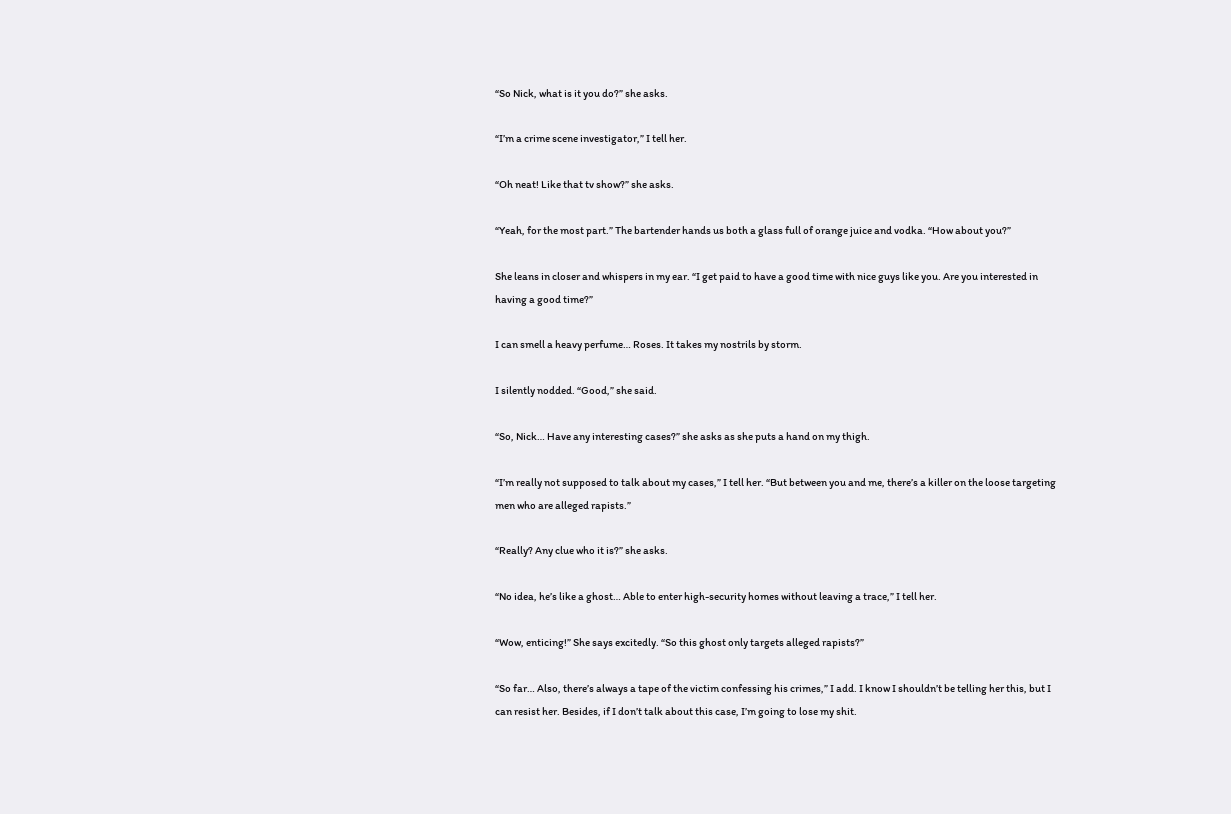“So Nick, what is it you do?” she asks.

“I’m a crime scene investigator,” I tell her.

“Oh neat! Like that tv show?” she asks.

“Yeah, for the most part.” The bartender hands us both a glass full of orange juice and vodka. “How about you?”

She leans in closer and whispers in my ear. “I get paid to have a good time with nice guys like you. Are you interested in having a good time?”

I can smell a heavy perfume… Roses. It takes my nostrils by storm.

I silently nodded. “Good,” she said.

“So, Nick… Have any interesting cases?” she asks as she puts a hand on my thigh.

“I’m really not supposed to talk about my cases,” I tell her. “But between you and me, there’s a killer on the loose targeting men who are alleged rapists.”

“Really? Any clue who it is?” she asks.

“No idea, he’s like a ghost… Able to enter high-security homes without leaving a trace,” I tell her.

“Wow, enticing!” She says excitedly. “So this ghost only targets alleged rapists?”

“So far… Also, there’s always a tape of the victim confessing his crimes,” I add. I know I shouldn’t be telling her this, but I can resist her. Besides, if I don’t talk about this case, I’m going to lose my shit.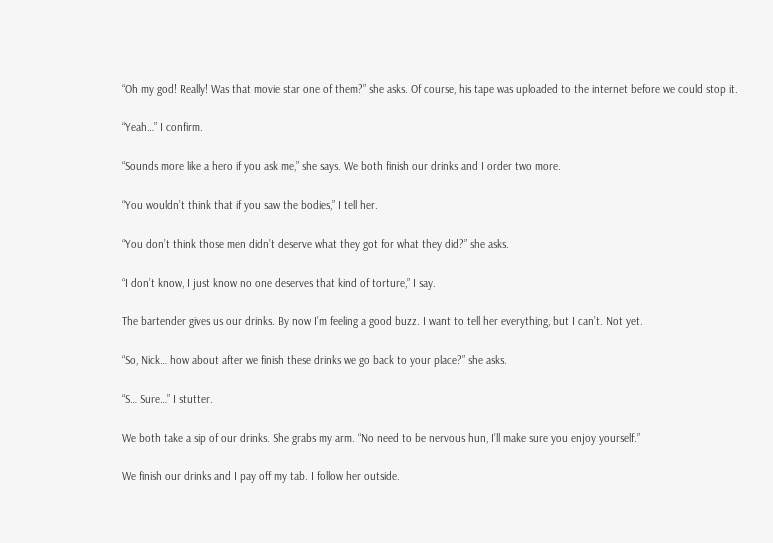“Oh my god! Really! Was that movie star one of them?” she asks. Of course, his tape was uploaded to the internet before we could stop it.

“Yeah…” I confirm.

“Sounds more like a hero if you ask me,” she says. We both finish our drinks and I order two more.

“You wouldn’t think that if you saw the bodies,” I tell her.

“You don’t think those men didn’t deserve what they got for what they did?” she asks.

“I don’t know, I just know no one deserves that kind of torture,” I say.

The bartender gives us our drinks. By now I’m feeling a good buzz. I want to tell her everything, but I can’t. Not yet.

“So, Nick… how about after we finish these drinks we go back to your place?” she asks.

“S… Sure…” I stutter.

We both take a sip of our drinks. She grabs my arm. “No need to be nervous hun, I’ll make sure you enjoy yourself.”

We finish our drinks and I pay off my tab. I follow her outside.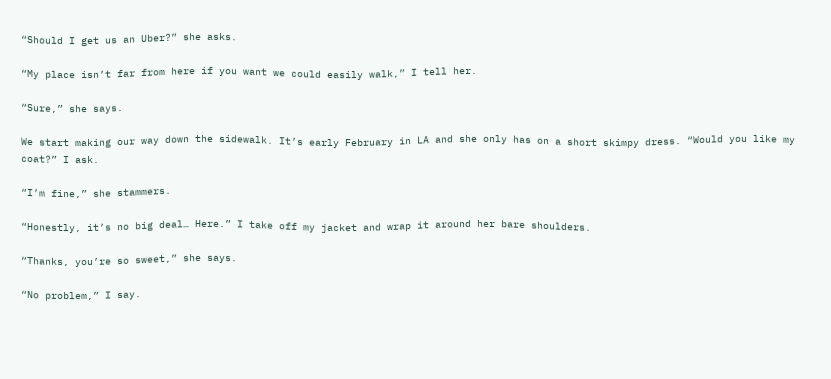“Should I get us an Uber?” she asks.

“My place isn’t far from here if you want we could easily walk,” I tell her.

“Sure,” she says.

We start making our way down the sidewalk. It’s early February in LA and she only has on a short skimpy dress. “Would you like my coat?” I ask.

“I’m fine,” she stammers.

“Honestly, it’s no big deal… Here.” I take off my jacket and wrap it around her bare shoulders.

“Thanks, you’re so sweet,” she says.

“No problem,” I say.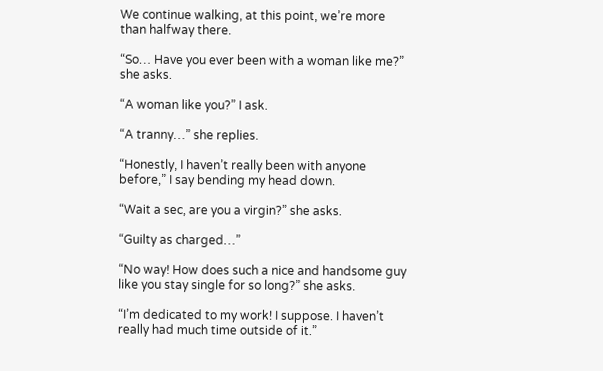We continue walking, at this point, we’re more than halfway there.

“So… Have you ever been with a woman like me?” she asks.

“A woman like you?” I ask.

“A tranny…” she replies.

“Honestly, I haven’t really been with anyone before,” I say bending my head down.

“Wait a sec, are you a virgin?” she asks.

“Guilty as charged…”

“No way! How does such a nice and handsome guy like you stay single for so long?” she asks.

“I’m dedicated to my work! I suppose. I haven’t really had much time outside of it.”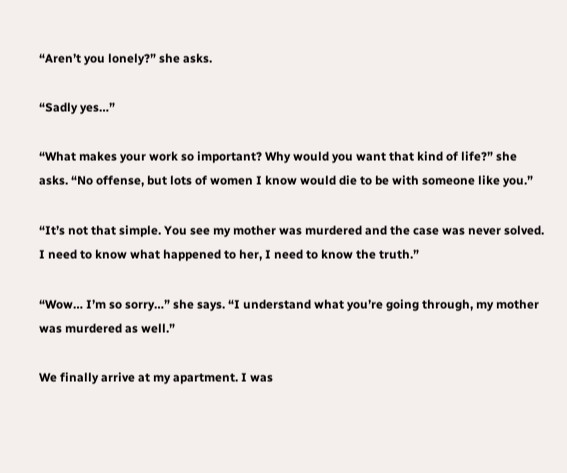“Aren’t you lonely?” she asks.

“Sadly yes…”

“What makes your work so important? Why would you want that kind of life?” she asks. “No offense, but lots of women I know would die to be with someone like you.”

“It’s not that simple. You see my mother was murdered and the case was never solved. I need to know what happened to her, I need to know the truth.”

“Wow… I’m so sorry…” she says. “I understand what you’re going through, my mother was murdered as well.”

We finally arrive at my apartment. I was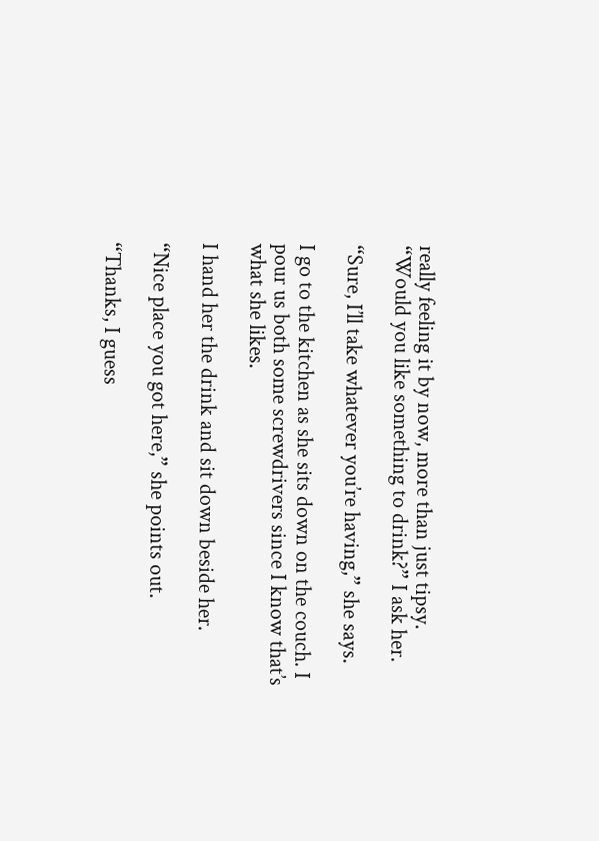really feeling it by now, more than just tipsy. “Would you like something to drink?” I ask her.

“Sure, I’ll take whatever you’re having,” she says.

I go to the kitchen as she sits down on the couch. I pour us both some screwdrivers since I know that’s what she likes.

I hand her the drink and sit down beside her.

“Nice place you got here,” she points out.

“Thanks, I guess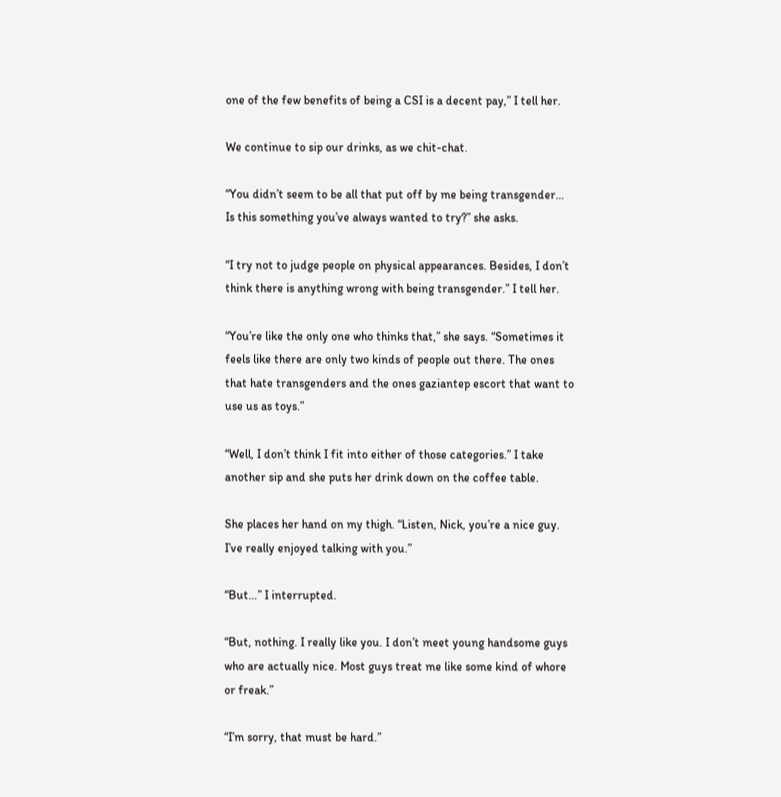one of the few benefits of being a CSI is a decent pay,” I tell her.

We continue to sip our drinks, as we chit-chat.

“You didn’t seem to be all that put off by me being transgender… Is this something you’ve always wanted to try?” she asks.

“I try not to judge people on physical appearances. Besides, I don’t think there is anything wrong with being transgender.” I tell her.

“You’re like the only one who thinks that,” she says. “Sometimes it feels like there are only two kinds of people out there. The ones that hate transgenders and the ones gaziantep escort that want to use us as toys.”

“Well, I don’t think I fit into either of those categories.” I take another sip and she puts her drink down on the coffee table.

She places her hand on my thigh. “Listen, Nick, you’re a nice guy. I’ve really enjoyed talking with you.”

“But…” I interrupted.

“But, nothing. I really like you. I don’t meet young handsome guys who are actually nice. Most guys treat me like some kind of whore or freak.”

“I’m sorry, that must be hard.”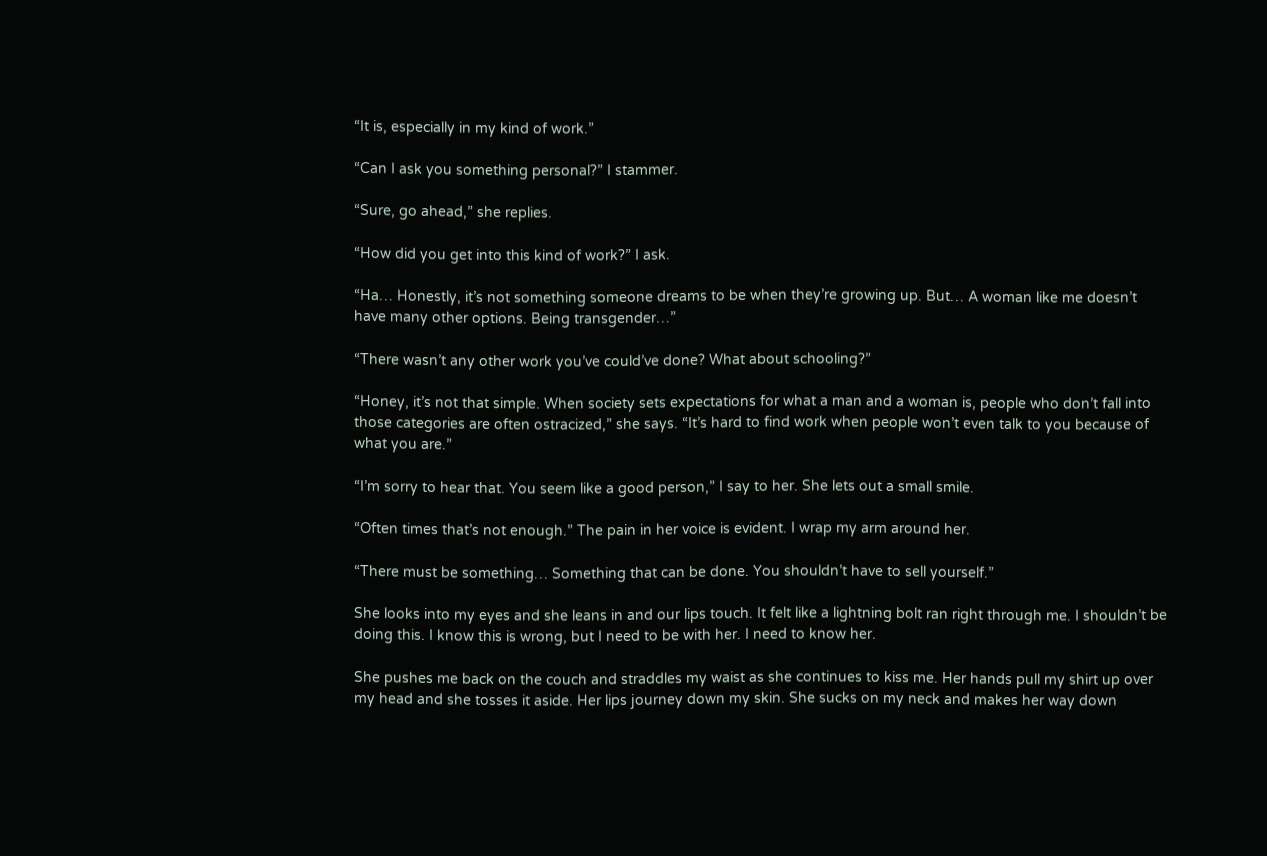“It is, especially in my kind of work.”

“Can I ask you something personal?” I stammer.

“Sure, go ahead,” she replies.

“How did you get into this kind of work?” I ask.

“Ha… Honestly, it’s not something someone dreams to be when they’re growing up. But… A woman like me doesn’t have many other options. Being transgender…”

“There wasn’t any other work you’ve could’ve done? What about schooling?”

“Honey, it’s not that simple. When society sets expectations for what a man and a woman is, people who don’t fall into those categories are often ostracized,” she says. “It’s hard to find work when people won’t even talk to you because of what you are.”

“I’m sorry to hear that. You seem like a good person,” I say to her. She lets out a small smile.

“Often times that’s not enough.” The pain in her voice is evident. I wrap my arm around her.

“There must be something… Something that can be done. You shouldn’t have to sell yourself.”

She looks into my eyes and she leans in and our lips touch. It felt like a lightning bolt ran right through me. I shouldn’t be doing this. I know this is wrong, but I need to be with her. I need to know her.

She pushes me back on the couch and straddles my waist as she continues to kiss me. Her hands pull my shirt up over my head and she tosses it aside. Her lips journey down my skin. She sucks on my neck and makes her way down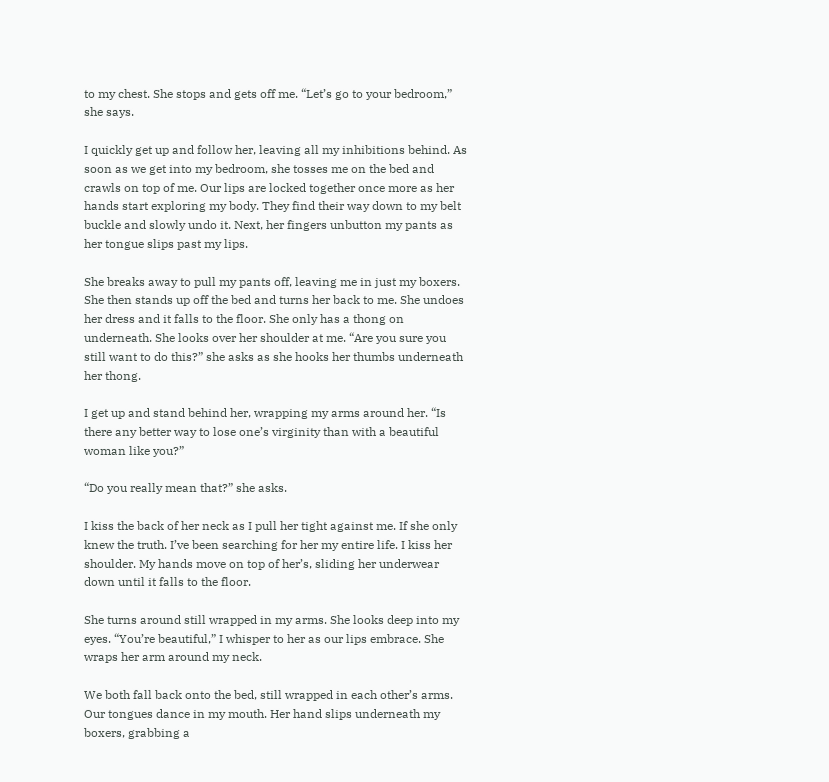to my chest. She stops and gets off me. “Let’s go to your bedroom,” she says.

I quickly get up and follow her, leaving all my inhibitions behind. As soon as we get into my bedroom, she tosses me on the bed and crawls on top of me. Our lips are locked together once more as her hands start exploring my body. They find their way down to my belt buckle and slowly undo it. Next, her fingers unbutton my pants as her tongue slips past my lips.

She breaks away to pull my pants off, leaving me in just my boxers. She then stands up off the bed and turns her back to me. She undoes her dress and it falls to the floor. She only has a thong on underneath. She looks over her shoulder at me. “Are you sure you still want to do this?” she asks as she hooks her thumbs underneath her thong.

I get up and stand behind her, wrapping my arms around her. “Is there any better way to lose one’s virginity than with a beautiful woman like you?”

“Do you really mean that?” she asks.

I kiss the back of her neck as I pull her tight against me. If she only knew the truth. I’ve been searching for her my entire life. I kiss her shoulder. My hands move on top of her’s, sliding her underwear down until it falls to the floor.

She turns around still wrapped in my arms. She looks deep into my eyes. “You’re beautiful,” I whisper to her as our lips embrace. She wraps her arm around my neck.

We both fall back onto the bed, still wrapped in each other’s arms. Our tongues dance in my mouth. Her hand slips underneath my boxers, grabbing a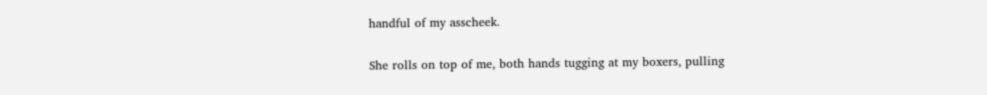handful of my asscheek.

She rolls on top of me, both hands tugging at my boxers, pulling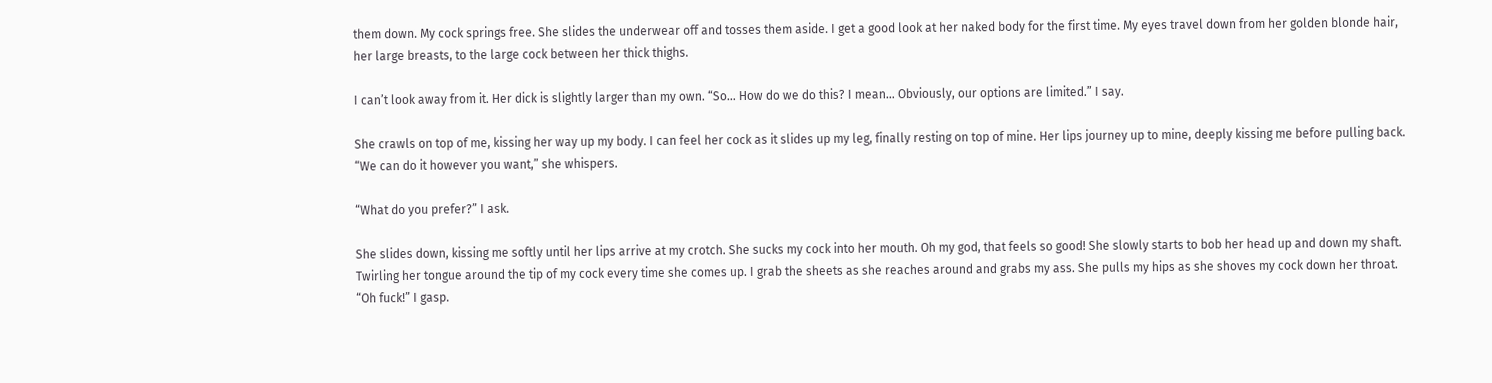them down. My cock springs free. She slides the underwear off and tosses them aside. I get a good look at her naked body for the first time. My eyes travel down from her golden blonde hair, her large breasts, to the large cock between her thick thighs.

I can’t look away from it. Her dick is slightly larger than my own. “So… How do we do this? I mean… Obviously, our options are limited.” I say.

She crawls on top of me, kissing her way up my body. I can feel her cock as it slides up my leg, finally resting on top of mine. Her lips journey up to mine, deeply kissing me before pulling back. “We can do it however you want,” she whispers.

“What do you prefer?” I ask.

She slides down, kissing me softly until her lips arrive at my crotch. She sucks my cock into her mouth. Oh my god, that feels so good! She slowly starts to bob her head up and down my shaft. Twirling her tongue around the tip of my cock every time she comes up. I grab the sheets as she reaches around and grabs my ass. She pulls my hips as she shoves my cock down her throat. “Oh fuck!” I gasp.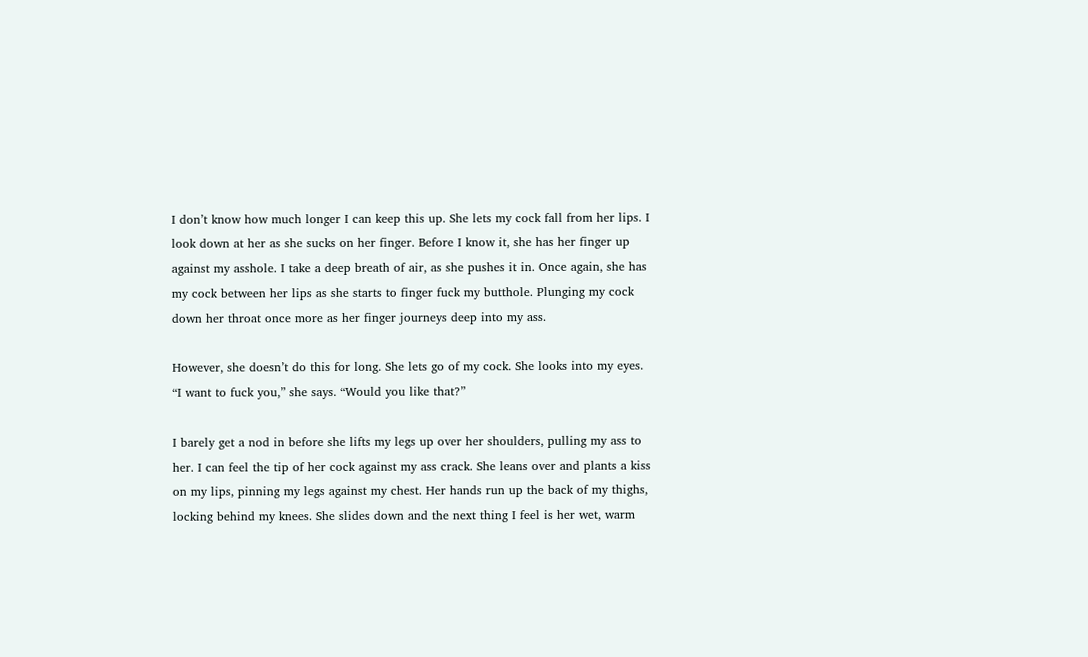I don’t know how much longer I can keep this up. She lets my cock fall from her lips. I look down at her as she sucks on her finger. Before I know it, she has her finger up against my asshole. I take a deep breath of air, as she pushes it in. Once again, she has my cock between her lips as she starts to finger fuck my butthole. Plunging my cock down her throat once more as her finger journeys deep into my ass.

However, she doesn’t do this for long. She lets go of my cock. She looks into my eyes. “I want to fuck you,” she says. “Would you like that?”

I barely get a nod in before she lifts my legs up over her shoulders, pulling my ass to her. I can feel the tip of her cock against my ass crack. She leans over and plants a kiss on my lips, pinning my legs against my chest. Her hands run up the back of my thighs, locking behind my knees. She slides down and the next thing I feel is her wet, warm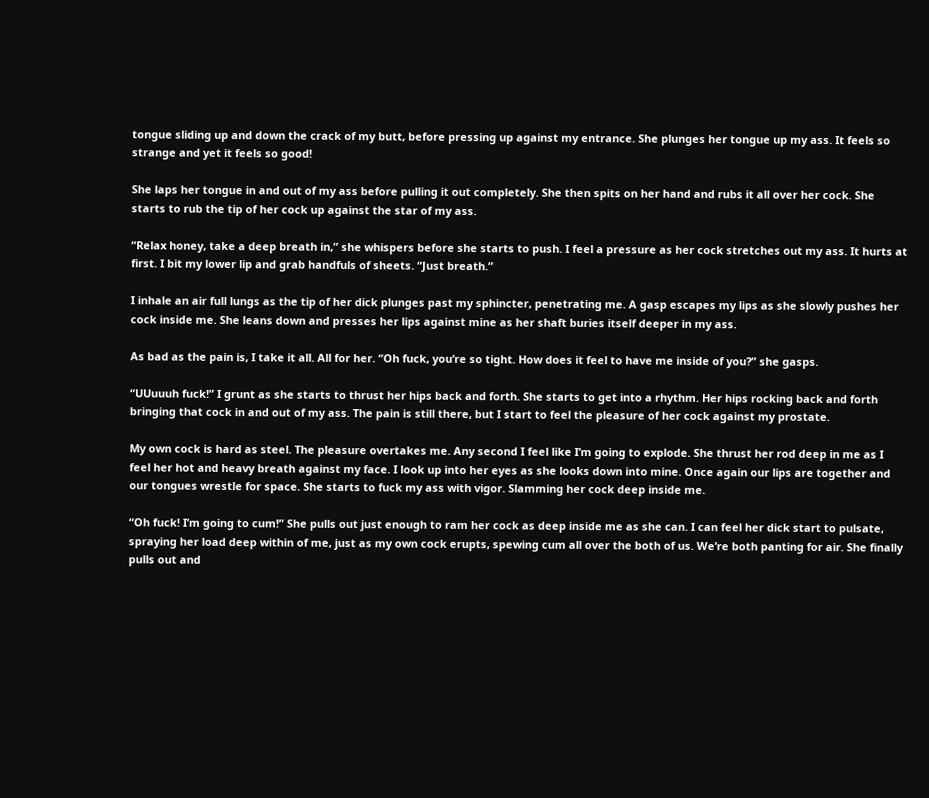tongue sliding up and down the crack of my butt, before pressing up against my entrance. She plunges her tongue up my ass. It feels so strange and yet it feels so good!

She laps her tongue in and out of my ass before pulling it out completely. She then spits on her hand and rubs it all over her cock. She starts to rub the tip of her cock up against the star of my ass.

“Relax honey, take a deep breath in,” she whispers before she starts to push. I feel a pressure as her cock stretches out my ass. It hurts at first. I bit my lower lip and grab handfuls of sheets. “Just breath.”

I inhale an air full lungs as the tip of her dick plunges past my sphincter, penetrating me. A gasp escapes my lips as she slowly pushes her cock inside me. She leans down and presses her lips against mine as her shaft buries itself deeper in my ass.

As bad as the pain is, I take it all. All for her. “Oh fuck, you’re so tight. How does it feel to have me inside of you?” she gasps.

“UUuuuh fuck!” I grunt as she starts to thrust her hips back and forth. She starts to get into a rhythm. Her hips rocking back and forth bringing that cock in and out of my ass. The pain is still there, but I start to feel the pleasure of her cock against my prostate.

My own cock is hard as steel. The pleasure overtakes me. Any second I feel like I’m going to explode. She thrust her rod deep in me as I feel her hot and heavy breath against my face. I look up into her eyes as she looks down into mine. Once again our lips are together and our tongues wrestle for space. She starts to fuck my ass with vigor. Slamming her cock deep inside me.

“Oh fuck! I’m going to cum!” She pulls out just enough to ram her cock as deep inside me as she can. I can feel her dick start to pulsate, spraying her load deep within of me, just as my own cock erupts, spewing cum all over the both of us. We’re both panting for air. She finally pulls out and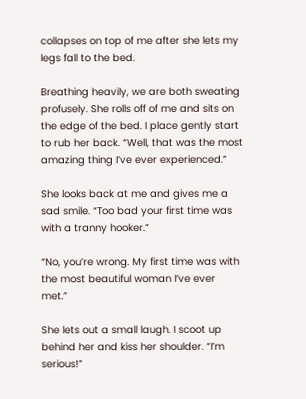collapses on top of me after she lets my legs fall to the bed.

Breathing heavily, we are both sweating profusely. She rolls off of me and sits on the edge of the bed. I place gently start to rub her back. “Well, that was the most amazing thing I’ve ever experienced.”

She looks back at me and gives me a sad smile. “Too bad your first time was with a tranny hooker.”

“No, you’re wrong. My first time was with the most beautiful woman I’ve ever met.”

She lets out a small laugh. I scoot up behind her and kiss her shoulder. “I’m serious!”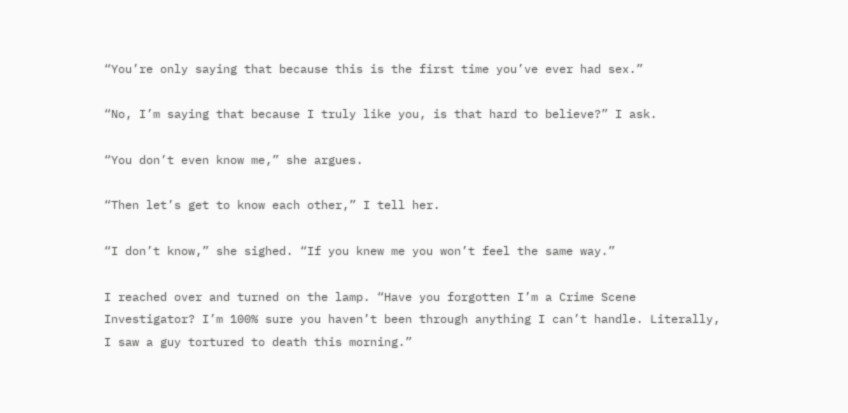“You’re only saying that because this is the first time you’ve ever had sex.”

“No, I’m saying that because I truly like you, is that hard to believe?” I ask.

“You don’t even know me,” she argues.

“Then let’s get to know each other,” I tell her.

“I don’t know,” she sighed. “If you knew me you won’t feel the same way.”

I reached over and turned on the lamp. “Have you forgotten I’m a Crime Scene Investigator? I’m 100% sure you haven’t been through anything I can’t handle. Literally, I saw a guy tortured to death this morning.”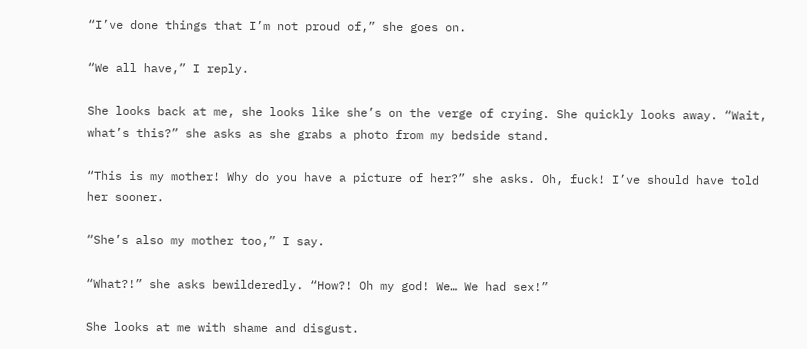“I’ve done things that I’m not proud of,” she goes on.

“We all have,” I reply.

She looks back at me, she looks like she’s on the verge of crying. She quickly looks away. “Wait, what’s this?” she asks as she grabs a photo from my bedside stand.

“This is my mother! Why do you have a picture of her?” she asks. Oh, fuck! I’ve should have told her sooner.

“She’s also my mother too,” I say.

“What?!” she asks bewilderedly. “How?! Oh my god! We… We had sex!”

She looks at me with shame and disgust.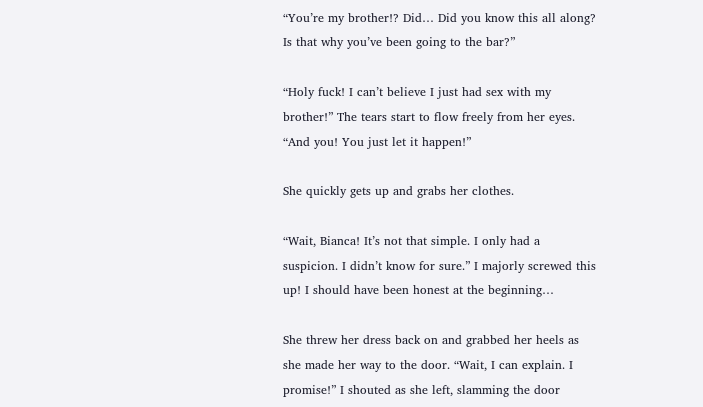“You’re my brother!? Did… Did you know this all along? Is that why you’ve been going to the bar?”

“Holy fuck! I can’t believe I just had sex with my brother!” The tears start to flow freely from her eyes. “And you! You just let it happen!”

She quickly gets up and grabs her clothes.

“Wait, Bianca! It’s not that simple. I only had a suspicion. I didn’t know for sure.” I majorly screwed this up! I should have been honest at the beginning…

She threw her dress back on and grabbed her heels as she made her way to the door. “Wait, I can explain. I promise!” I shouted as she left, slamming the door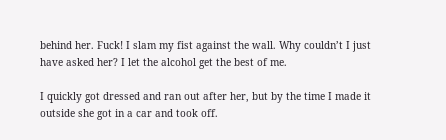behind her. Fuck! I slam my fist against the wall. Why couldn’t I just have asked her? I let the alcohol get the best of me.

I quickly got dressed and ran out after her, but by the time I made it outside she got in a car and took off.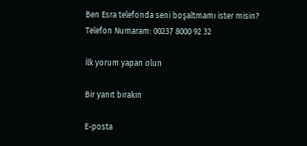Ben Esra telefonda seni boşaltmamı ister misin?
Telefon Numaram: 00237 8000 92 32

İlk yorum yapan olun

Bir yanıt bırakın

E-posta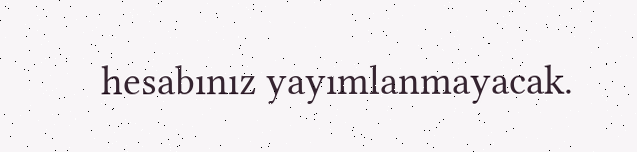hesabınız yayımlanmayacak.